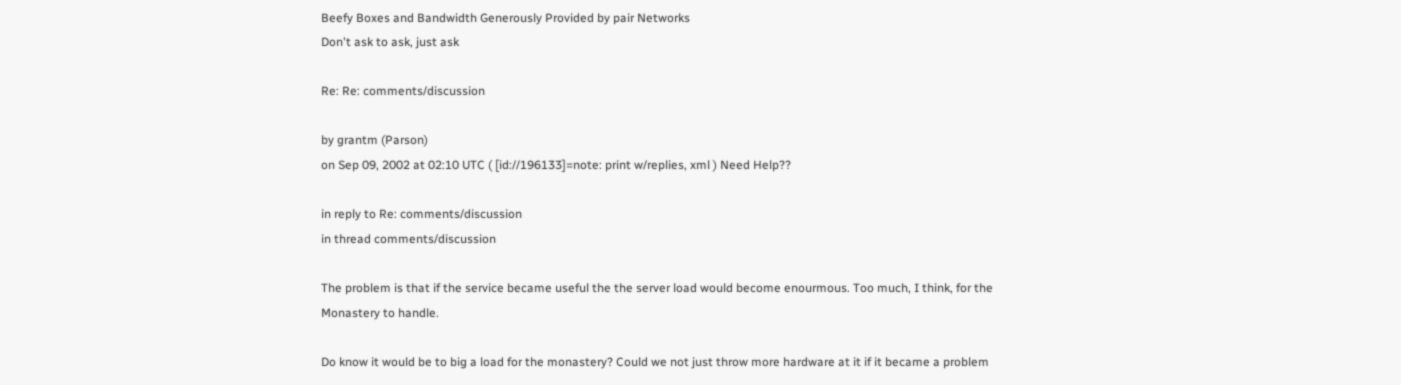Beefy Boxes and Bandwidth Generously Provided by pair Networks
Don't ask to ask, just ask

Re: Re: comments/discussion

by grantm (Parson)
on Sep 09, 2002 at 02:10 UTC ( [id://196133]=note: print w/replies, xml ) Need Help??

in reply to Re: comments/discussion
in thread comments/discussion

The problem is that if the service became useful the the server load would become enourmous. Too much, I think, for the Monastery to handle.

Do know it would be to big a load for the monastery? Could we not just throw more hardware at it if it became a problem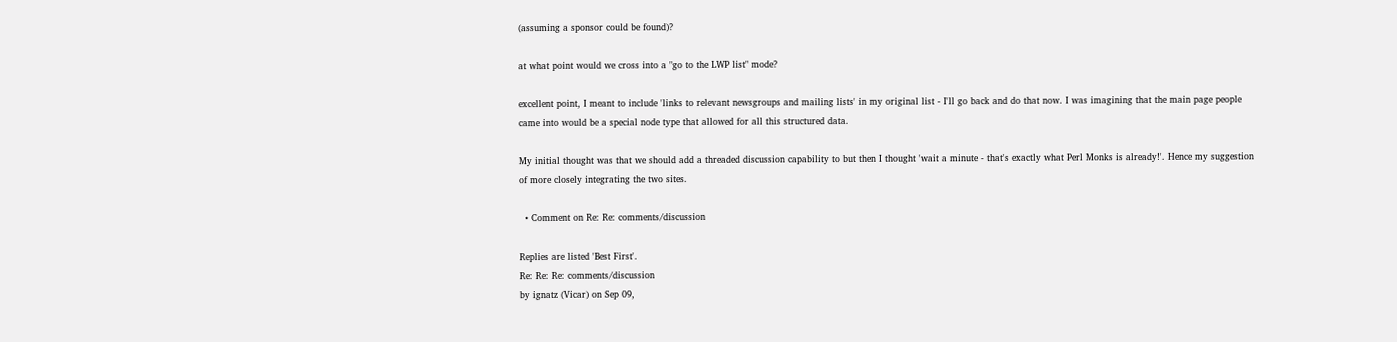(assuming a sponsor could be found)?

at what point would we cross into a "go to the LWP list" mode?

excellent point, I meant to include 'links to relevant newsgroups and mailing lists' in my original list - I'll go back and do that now. I was imagining that the main page people came into would be a special node type that allowed for all this structured data.

My initial thought was that we should add a threaded discussion capability to but then I thought 'wait a minute - that's exactly what Perl Monks is already!'. Hence my suggestion of more closely integrating the two sites.

  • Comment on Re: Re: comments/discussion

Replies are listed 'Best First'.
Re: Re: Re: comments/discussion
by ignatz (Vicar) on Sep 09,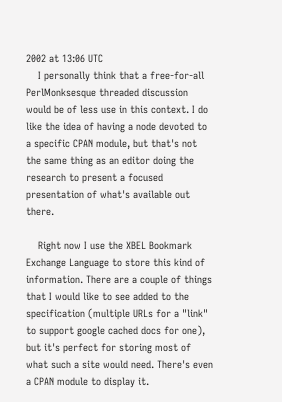2002 at 13:06 UTC
    I personally think that a free-for-all PerlMonksesque threaded discussion would be of less use in this context. I do like the idea of having a node devoted to a specific CPAN module, but that's not the same thing as an editor doing the research to present a focused presentation of what's available out there.

    Right now I use the XBEL Bookmark Exchange Language to store this kind of information. There are a couple of things that I would like to see added to the specification (multiple URLs for a "link" to support google cached docs for one), but it's perfect for storing most of what such a site would need. There's even a CPAN module to display it.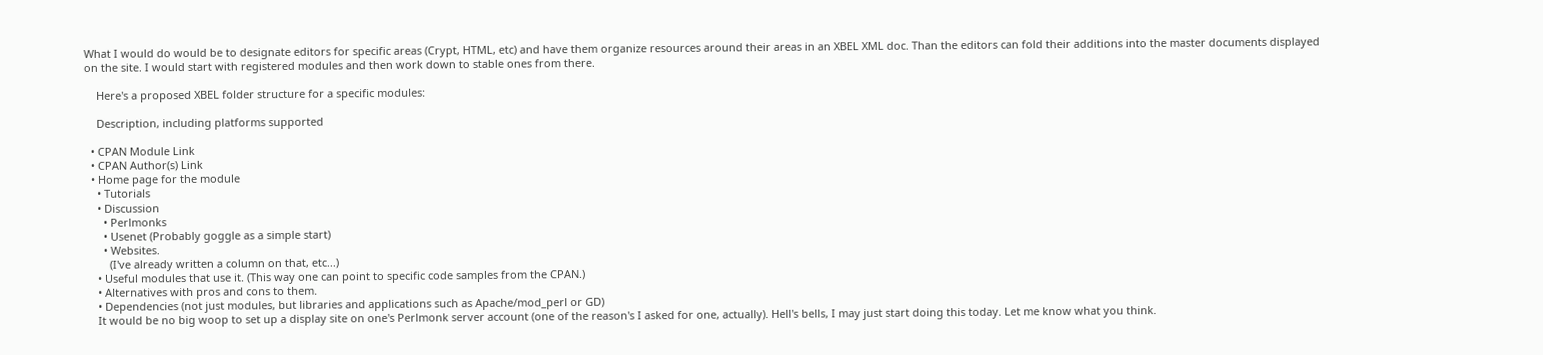What I would do would be to designate editors for specific areas (Crypt, HTML, etc) and have them organize resources around their areas in an XBEL XML doc. Than the editors can fold their additions into the master documents displayed on the site. I would start with registered modules and then work down to stable ones from there.

    Here's a proposed XBEL folder structure for a specific modules:

    Description, including platforms supported

  • CPAN Module Link
  • CPAN Author(s) Link
  • Home page for the module
    • Tutorials
    • Discussion
      • Perlmonks
      • Usenet (Probably goggle as a simple start)
      • Websites.
        (I've already written a column on that, etc...)
    • Useful modules that use it. (This way one can point to specific code samples from the CPAN.)
    • Alternatives with pros and cons to them.
    • Dependencies (not just modules, but libraries and applications such as Apache/mod_perl or GD)
    It would be no big woop to set up a display site on one's Perlmonk server account (one of the reason's I asked for one, actually). Hell's bells, I may just start doing this today. Let me know what you think.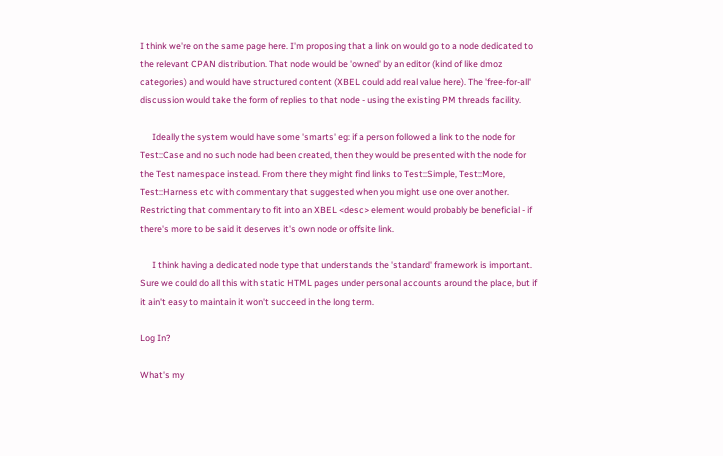I think we're on the same page here. I'm proposing that a link on would go to a node dedicated to the relevant CPAN distribution. That node would be 'owned' by an editor (kind of like dmoz categories) and would have structured content (XBEL could add real value here). The 'free-for-all' discussion would take the form of replies to that node - using the existing PM threads facility.

      Ideally the system would have some 'smarts' eg: if a person followed a link to the node for Test::Case and no such node had been created, then they would be presented with the node for the Test namespace instead. From there they might find links to Test::Simple, Test::More, Test::Harness etc with commentary that suggested when you might use one over another. Restricting that commentary to fit into an XBEL <desc> element would probably be beneficial - if there's more to be said it deserves it's own node or offsite link.

      I think having a dedicated node type that understands the 'standard' framework is important. Sure we could do all this with static HTML pages under personal accounts around the place, but if it ain't easy to maintain it won't succeed in the long term.

Log In?

What's my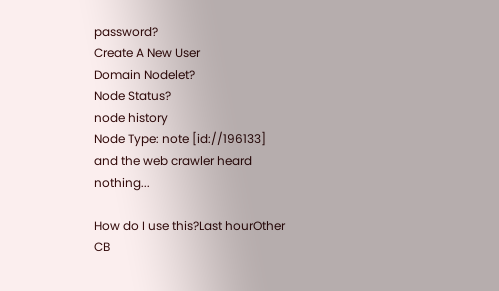password?
Create A New User
Domain Nodelet?
Node Status?
node history
Node Type: note [id://196133]
and the web crawler heard nothing...

How do I use this?Last hourOther CB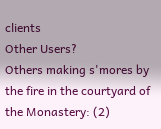clients
Other Users?
Others making s'mores by the fire in the courtyard of the Monastery: (2)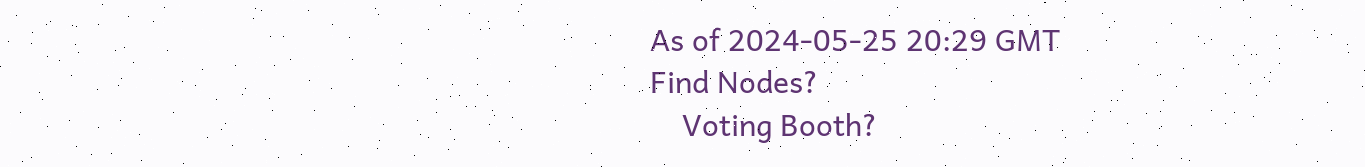As of 2024-05-25 20:29 GMT
Find Nodes?
    Voting Booth?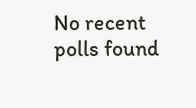No recent polls found